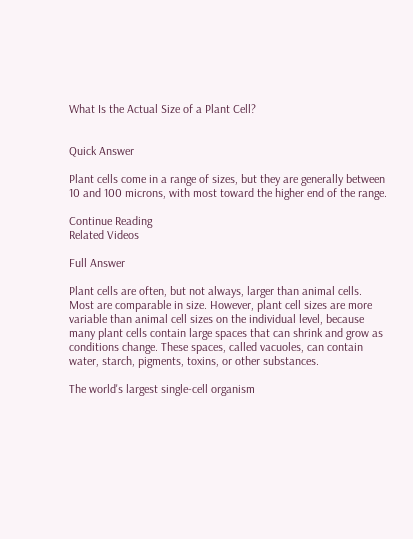What Is the Actual Size of a Plant Cell?


Quick Answer

Plant cells come in a range of sizes, but they are generally between 10 and 100 microns, with most toward the higher end of the range.

Continue Reading
Related Videos

Full Answer

Plant cells are often, but not always, larger than animal cells. Most are comparable in size. However, plant cell sizes are more variable than animal cell sizes on the individual level, because many plant cells contain large spaces that can shrink and grow as conditions change. These spaces, called vacuoles, can contain water, starch, pigments, toxins, or other substances.

The world's largest single-cell organism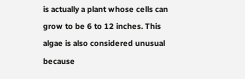is actually a plant whose cells can grow to be 6 to 12 inches. This algae is also considered unusual because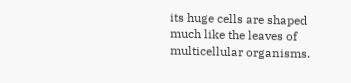its huge cells are shaped much like the leaves of multicellular organisms.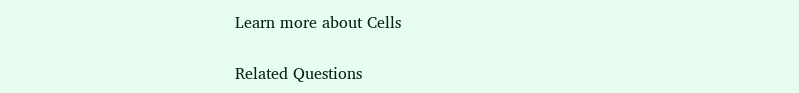Learn more about Cells

Related Questions